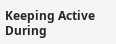Keeping Active During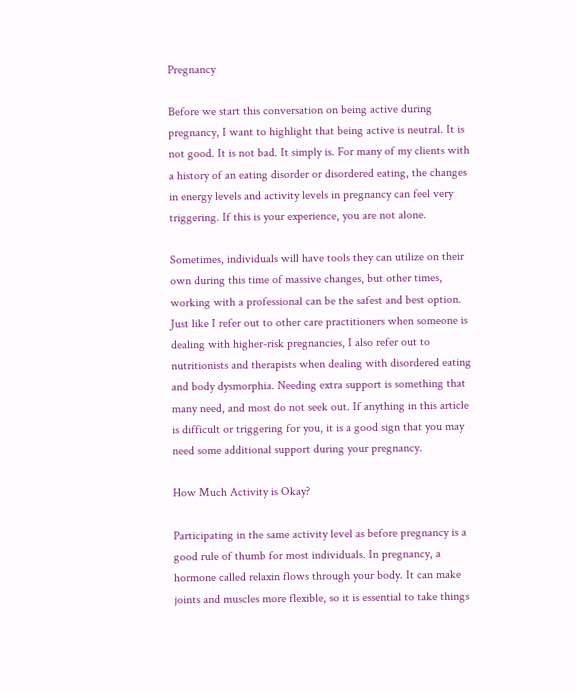Pregnancy

Before we start this conversation on being active during pregnancy, I want to highlight that being active is neutral. It is not good. It is not bad. It simply is. For many of my clients with a history of an eating disorder or disordered eating, the changes in energy levels and activity levels in pregnancy can feel very triggering. If this is your experience, you are not alone.

Sometimes, individuals will have tools they can utilize on their own during this time of massive changes, but other times, working with a professional can be the safest and best option. Just like I refer out to other care practitioners when someone is dealing with higher-risk pregnancies, I also refer out to nutritionists and therapists when dealing with disordered eating and body dysmorphia. Needing extra support is something that many need, and most do not seek out. If anything in this article is difficult or triggering for you, it is a good sign that you may need some additional support during your pregnancy.

How Much Activity is Okay?

Participating in the same activity level as before pregnancy is a good rule of thumb for most individuals. In pregnancy, a hormone called relaxin flows through your body. It can make joints and muscles more flexible, so it is essential to take things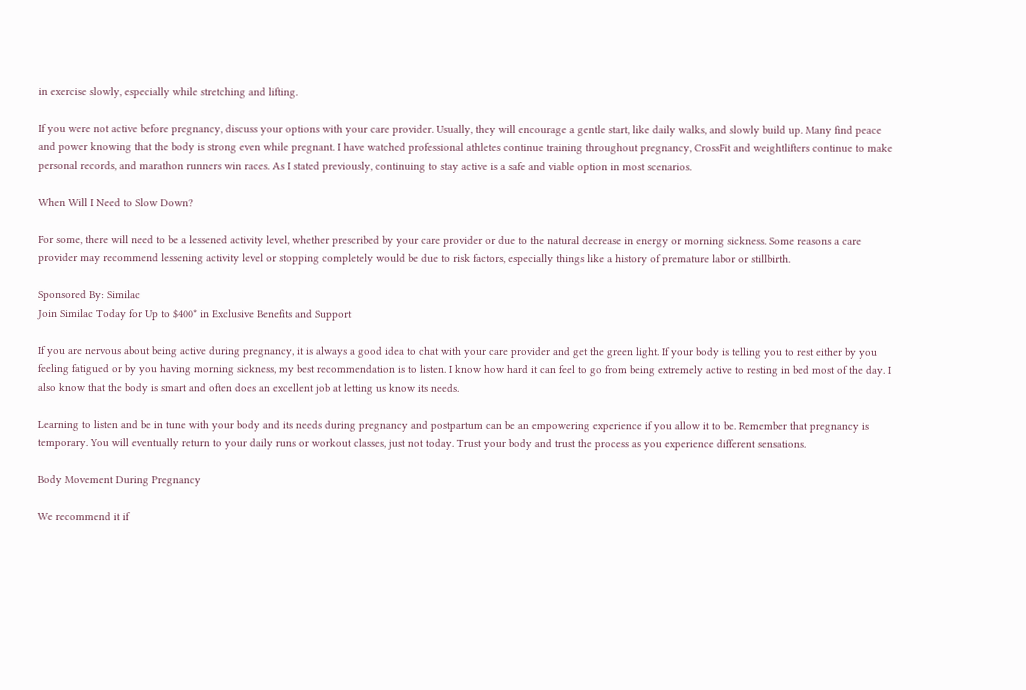in exercise slowly, especially while stretching and lifting.

If you were not active before pregnancy, discuss your options with your care provider. Usually, they will encourage a gentle start, like daily walks, and slowly build up. Many find peace and power knowing that the body is strong even while pregnant. I have watched professional athletes continue training throughout pregnancy, CrossFit and weightlifters continue to make personal records, and marathon runners win races. As I stated previously, continuing to stay active is a safe and viable option in most scenarios.

When Will I Need to Slow Down?

For some, there will need to be a lessened activity level, whether prescribed by your care provider or due to the natural decrease in energy or morning sickness. Some reasons a care provider may recommend lessening activity level or stopping completely would be due to risk factors, especially things like a history of premature labor or stillbirth.

Sponsored By: Similac
Join Similac Today for Up to $400* in Exclusive Benefits and Support

If you are nervous about being active during pregnancy, it is always a good idea to chat with your care provider and get the green light. If your body is telling you to rest either by you feeling fatigued or by you having morning sickness, my best recommendation is to listen. I know how hard it can feel to go from being extremely active to resting in bed most of the day. I also know that the body is smart and often does an excellent job at letting us know its needs.

Learning to listen and be in tune with your body and its needs during pregnancy and postpartum can be an empowering experience if you allow it to be. Remember that pregnancy is temporary. You will eventually return to your daily runs or workout classes, just not today. Trust your body and trust the process as you experience different sensations.

Body Movement During Pregnancy

We recommend it if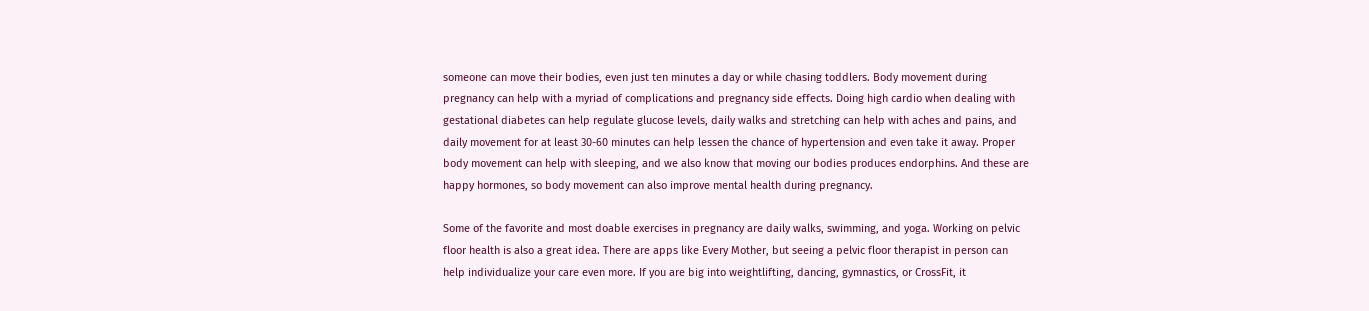someone can move their bodies, even just ten minutes a day or while chasing toddlers. Body movement during pregnancy can help with a myriad of complications and pregnancy side effects. Doing high cardio when dealing with gestational diabetes can help regulate glucose levels, daily walks and stretching can help with aches and pains, and daily movement for at least 30-60 minutes can help lessen the chance of hypertension and even take it away. Proper body movement can help with sleeping, and we also know that moving our bodies produces endorphins. And these are happy hormones, so body movement can also improve mental health during pregnancy.

Some of the favorite and most doable exercises in pregnancy are daily walks, swimming, and yoga. Working on pelvic floor health is also a great idea. There are apps like Every Mother, but seeing a pelvic floor therapist in person can help individualize your care even more. If you are big into weightlifting, dancing, gymnastics, or CrossFit, it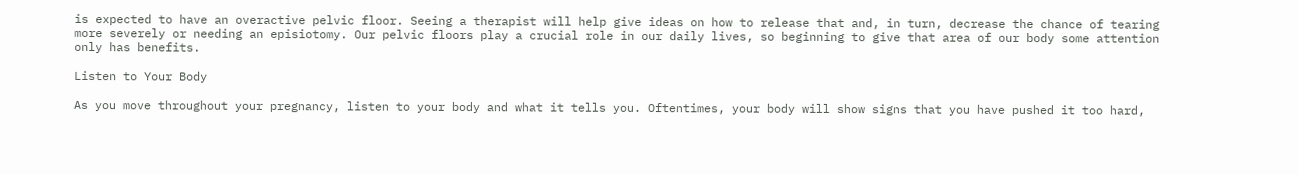is expected to have an overactive pelvic floor. Seeing a therapist will help give ideas on how to release that and, in turn, decrease the chance of tearing more severely or needing an episiotomy. Our pelvic floors play a crucial role in our daily lives, so beginning to give that area of our body some attention only has benefits.

Listen to Your Body

As you move throughout your pregnancy, listen to your body and what it tells you. Oftentimes, your body will show signs that you have pushed it too hard,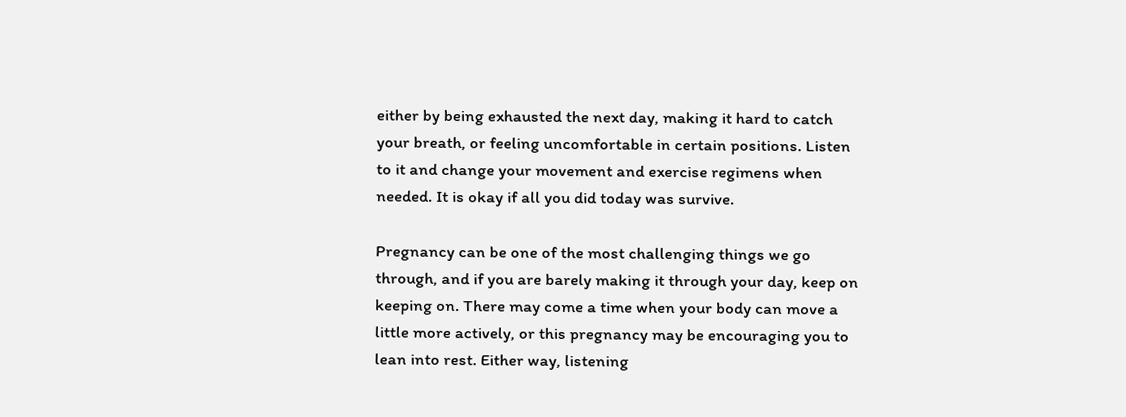either by being exhausted the next day, making it hard to catch your breath, or feeling uncomfortable in certain positions. Listen to it and change your movement and exercise regimens when needed. It is okay if all you did today was survive.

Pregnancy can be one of the most challenging things we go through, and if you are barely making it through your day, keep on keeping on. There may come a time when your body can move a little more actively, or this pregnancy may be encouraging you to lean into rest. Either way, listening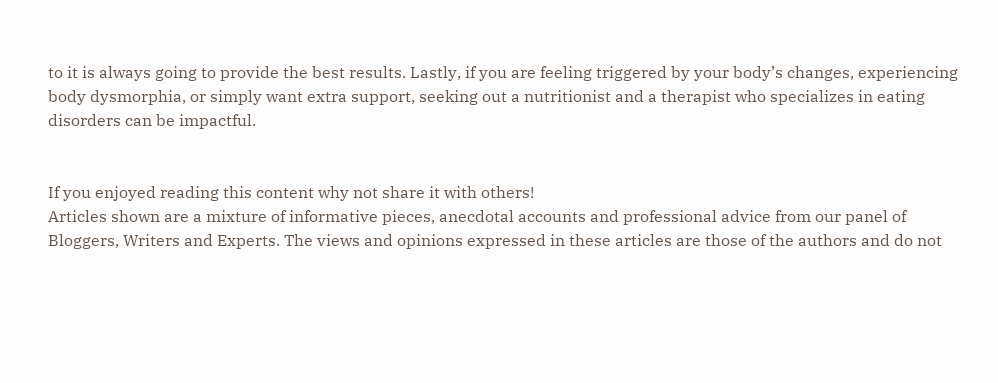to it is always going to provide the best results. Lastly, if you are feeling triggered by your body’s changes, experiencing body dysmorphia, or simply want extra support, seeking out a nutritionist and a therapist who specializes in eating disorders can be impactful.


If you enjoyed reading this content why not share it with others!
Articles shown are a mixture of informative pieces, anecdotal accounts and professional advice from our panel of Bloggers, Writers and Experts. The views and opinions expressed in these articles are those of the authors and do not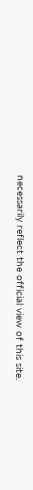necessarily reflect the official view of this site.